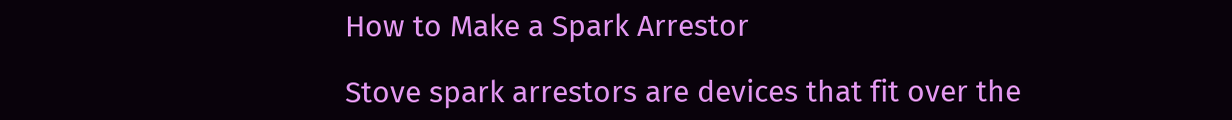How to Make a Spark Arrestor

Stove spark arrestors are devices that fit over the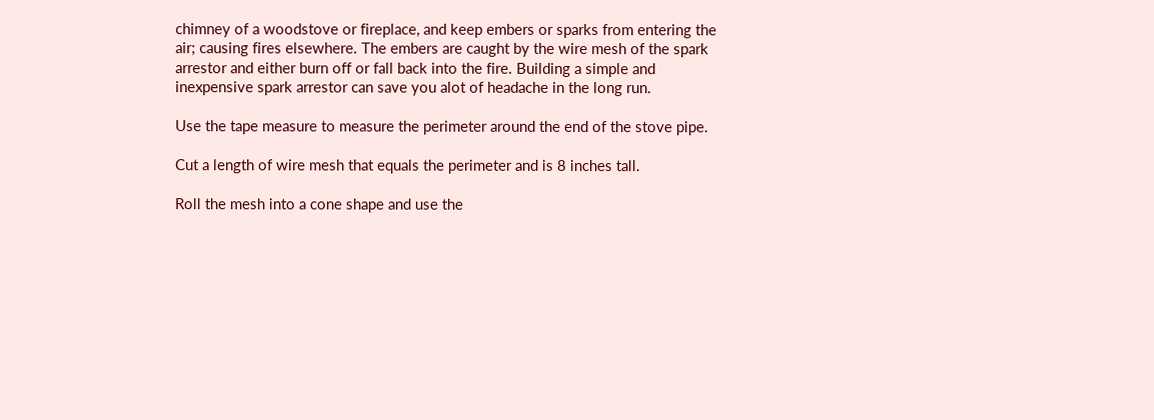chimney of a woodstove or fireplace, and keep embers or sparks from entering the air; causing fires elsewhere. The embers are caught by the wire mesh of the spark arrestor and either burn off or fall back into the fire. Building a simple and inexpensive spark arrestor can save you alot of headache in the long run.

Use the tape measure to measure the perimeter around the end of the stove pipe.

Cut a length of wire mesh that equals the perimeter and is 8 inches tall.

Roll the mesh into a cone shape and use the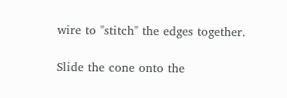wire to "stitch" the edges together.

Slide the cone onto the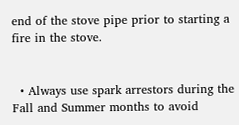end of the stove pipe prior to starting a fire in the stove.


  • Always use spark arrestors during the Fall and Summer months to avoid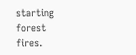starting forest fires.